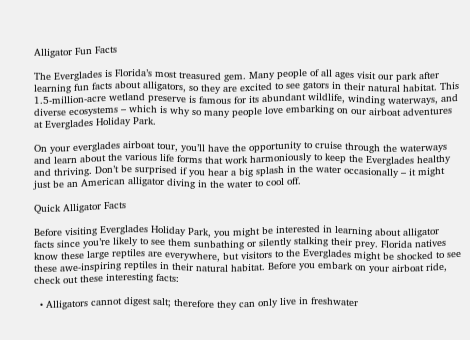Alligator Fun Facts

The Everglades is Florida’s most treasured gem. Many people of all ages visit our park after learning fun facts about alligators, so they are excited to see gators in their natural habitat. This 1.5-million-acre wetland preserve is famous for its abundant wildlife, winding waterways, and diverse ecosystems – which is why so many people love embarking on our airboat adventures at Everglades Holiday Park.

On your everglades airboat tour, you’ll have the opportunity to cruise through the waterways and learn about the various life forms that work harmoniously to keep the Everglades healthy and thriving. Don’t be surprised if you hear a big splash in the water occasionally – it might just be an American alligator diving in the water to cool off.

Quick Alligator Facts

Before visiting Everglades Holiday Park, you might be interested in learning about alligator facts since you’re likely to see them sunbathing or silently stalking their prey. Florida natives know these large reptiles are everywhere, but visitors to the Everglades might be shocked to see these awe-inspiring reptiles in their natural habitat. Before you embark on your airboat ride, check out these interesting facts:

  • Alligators cannot digest salt; therefore they can only live in freshwater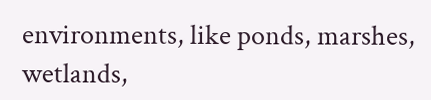environments, like ponds, marshes, wetlands,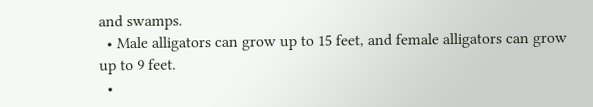and swamps.
  • Male alligators can grow up to 15 feet, and female alligators can grow up to 9 feet.
  •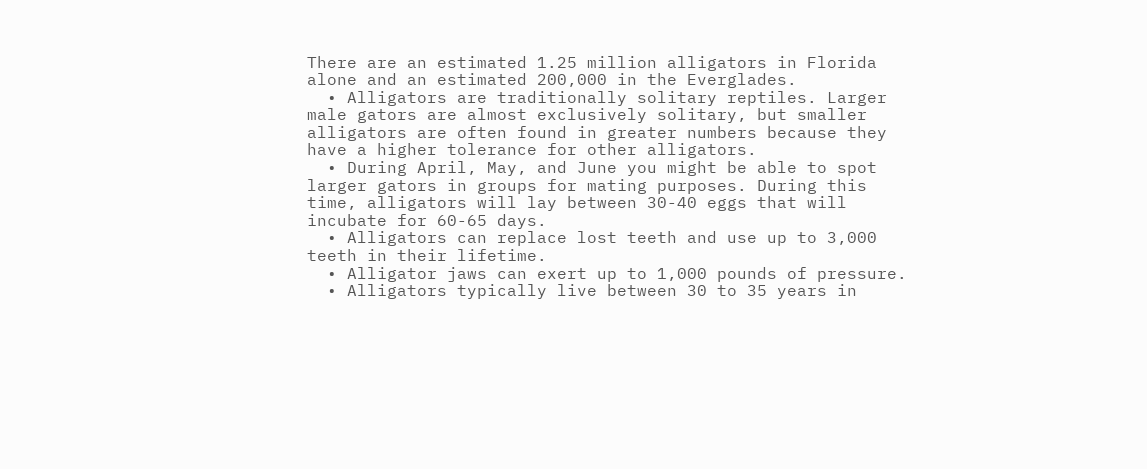There are an estimated 1.25 million alligators in Florida alone and an estimated 200,000 in the Everglades.
  • Alligators are traditionally solitary reptiles. Larger male gators are almost exclusively solitary, but smaller alligators are often found in greater numbers because they have a higher tolerance for other alligators.
  • During April, May, and June you might be able to spot larger gators in groups for mating purposes. During this time, alligators will lay between 30-40 eggs that will incubate for 60-65 days.
  • Alligators can replace lost teeth and use up to 3,000 teeth in their lifetime.
  • Alligator jaws can exert up to 1,000 pounds of pressure.
  • Alligators typically live between 30 to 35 years in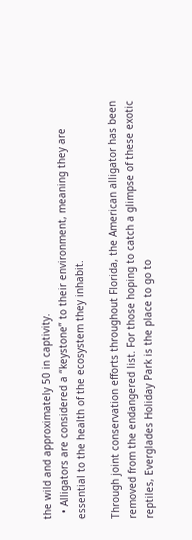the wild and approximately 50 in captivity.
  • Alligators are considered a “keystone” to their environment, meaning they are essential to the health of the ecosystem they inhabit.

Through joint conservation efforts throughout Florida, the American alligator has been removed from the endangered list. For those hoping to catch a glimpse of these exotic reptiles, Everglades Holiday Park is the place to go to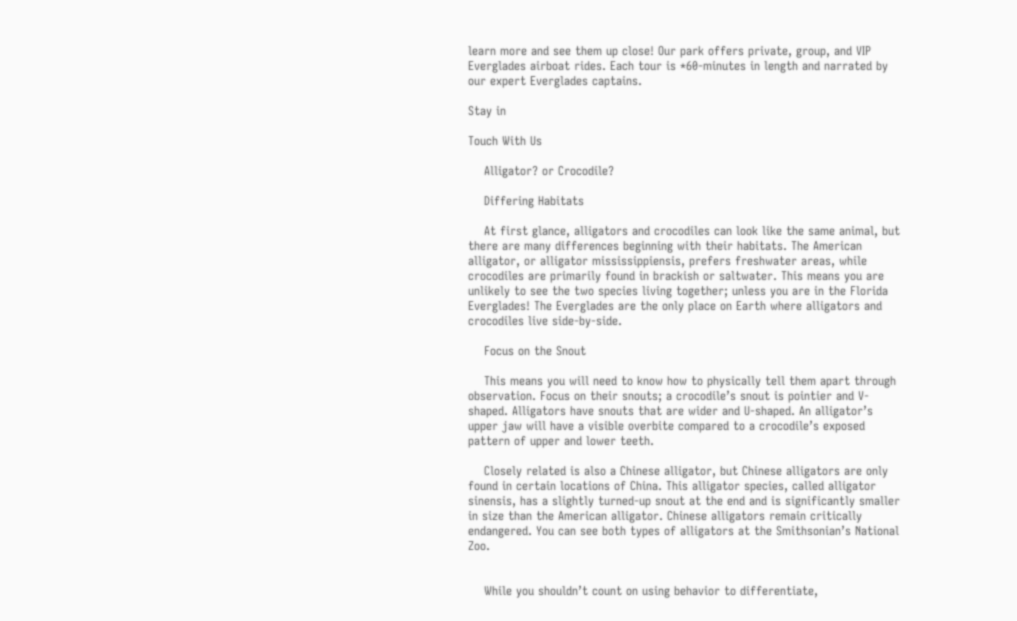learn more and see them up close! Our park offers private, group, and VIP Everglades airboat rides. Each tour is *60-minutes in length and narrated by our expert Everglades captains.

Stay in

Touch With Us

    Alligator? or Crocodile?

    Differing Habitats

    At first glance, alligators and crocodiles can look like the same animal, but there are many differences beginning with their habitats. The American alligator, or alligator mississippiensis, prefers freshwater areas, while crocodiles are primarily found in brackish or saltwater. This means you are unlikely to see the two species living together; unless you are in the Florida Everglades! The Everglades are the only place on Earth where alligators and crocodiles live side-by-side.

    Focus on the Snout

    This means you will need to know how to physically tell them apart through observation. Focus on their snouts; a crocodile’s snout is pointier and V-shaped. Alligators have snouts that are wider and U-shaped. An alligator’s upper jaw will have a visible overbite compared to a crocodile’s exposed pattern of upper and lower teeth.

    Closely related is also a Chinese alligator, but Chinese alligators are only found in certain locations of China. This alligator species, called alligator sinensis, has a slightly turned-up snout at the end and is significantly smaller in size than the American alligator. Chinese alligators remain critically endangered. You can see both types of alligators at the Smithsonian’s National Zoo.


    While you shouldn’t count on using behavior to differentiate,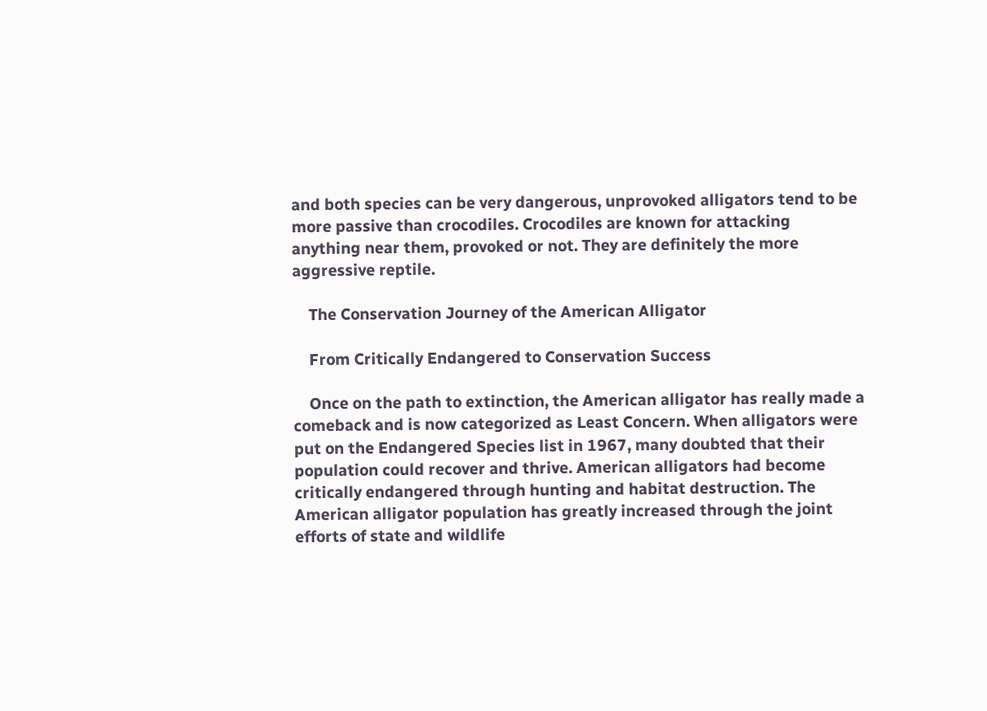and both species can be very dangerous, unprovoked alligators tend to be more passive than crocodiles. Crocodiles are known for attacking anything near them, provoked or not. They are definitely the more aggressive reptile.

    The Conservation Journey of the American Alligator

    From Critically Endangered to Conservation Success

    Once on the path to extinction, the American alligator has really made a comeback and is now categorized as Least Concern. When alligators were put on the Endangered Species list in 1967, many doubted that their population could recover and thrive. American alligators had become critically endangered through hunting and habitat destruction. The American alligator population has greatly increased through the joint efforts of state and wildlife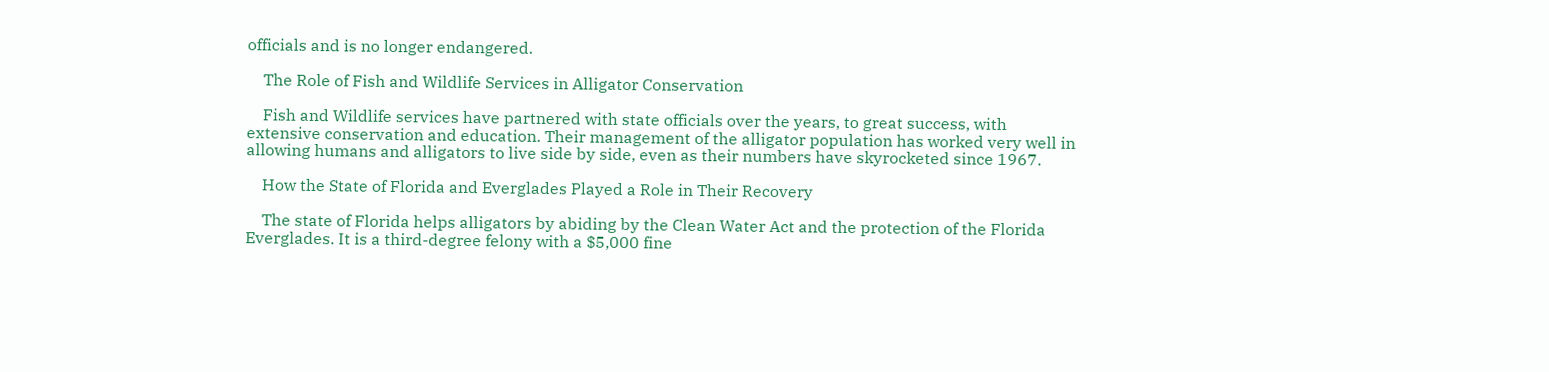officials and is no longer endangered.

    The Role of Fish and Wildlife Services in Alligator Conservation

    Fish and Wildlife services have partnered with state officials over the years, to great success, with extensive conservation and education. Their management of the alligator population has worked very well in allowing humans and alligators to live side by side, even as their numbers have skyrocketed since 1967.

    How the State of Florida and Everglades Played a Role in Their Recovery

    The state of Florida helps alligators by abiding by the Clean Water Act and the protection of the Florida Everglades. It is a third-degree felony with a $5,000 fine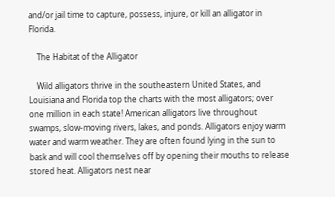and/or jail time to capture, possess, injure, or kill an alligator in Florida.

    The Habitat of the Alligator

    Wild alligators thrive in the southeastern United States, and Louisiana and Florida top the charts with the most alligators; over one million in each state! American alligators live throughout swamps, slow-moving rivers, lakes, and ponds. Alligators enjoy warm water and warm weather. They are often found lying in the sun to bask and will cool themselves off by opening their mouths to release stored heat. Alligators nest near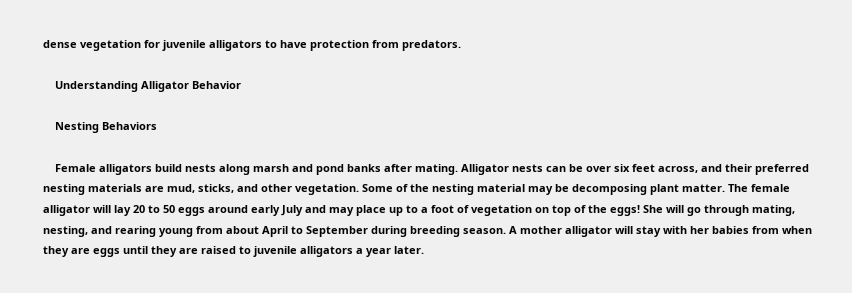dense vegetation for juvenile alligators to have protection from predators.

    Understanding Alligator Behavior

    Nesting Behaviors

    Female alligators build nests along marsh and pond banks after mating. Alligator nests can be over six feet across, and their preferred nesting materials are mud, sticks, and other vegetation. Some of the nesting material may be decomposing plant matter. The female alligator will lay 20 to 50 eggs around early July and may place up to a foot of vegetation on top of the eggs! She will go through mating, nesting, and rearing young from about April to September during breeding season. A mother alligator will stay with her babies from when they are eggs until they are raised to juvenile alligators a year later.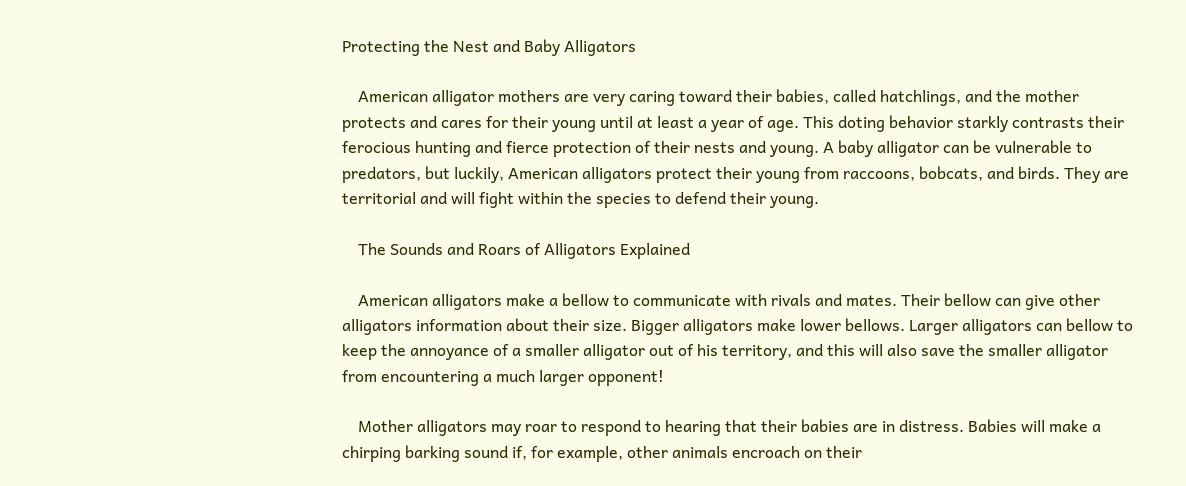Protecting the Nest and Baby Alligators

    American alligator mothers are very caring toward their babies, called hatchlings, and the mother protects and cares for their young until at least a year of age. This doting behavior starkly contrasts their ferocious hunting and fierce protection of their nests and young. A baby alligator can be vulnerable to predators, but luckily, American alligators protect their young from raccoons, bobcats, and birds. They are territorial and will fight within the species to defend their young.

    The Sounds and Roars of Alligators Explained

    American alligators make a bellow to communicate with rivals and mates. Their bellow can give other alligators information about their size. Bigger alligators make lower bellows. Larger alligators can bellow to keep the annoyance of a smaller alligator out of his territory, and this will also save the smaller alligator from encountering a much larger opponent!

    Mother alligators may roar to respond to hearing that their babies are in distress. Babies will make a chirping barking sound if, for example, other animals encroach on their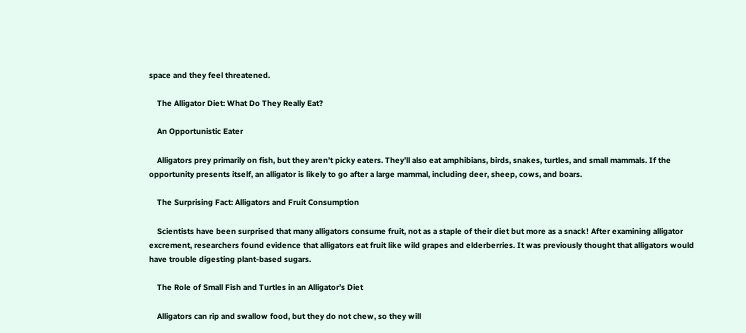space and they feel threatened.

    The Alligator Diet: What Do They Really Eat?

    An Opportunistic Eater

    Alligators prey primarily on fish, but they aren’t picky eaters. They’ll also eat amphibians, birds, snakes, turtles, and small mammals. If the opportunity presents itself, an alligator is likely to go after a large mammal, including deer, sheep, cows, and boars.

    The Surprising Fact: Alligators and Fruit Consumption

    Scientists have been surprised that many alligators consume fruit, not as a staple of their diet but more as a snack! After examining alligator excrement, researchers found evidence that alligators eat fruit like wild grapes and elderberries. It was previously thought that alligators would have trouble digesting plant-based sugars.

    The Role of Small Fish and Turtles in an Alligator’s Diet

    Alligators can rip and swallow food, but they do not chew, so they will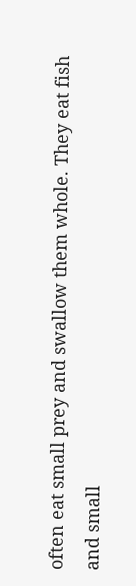often eat small prey and swallow them whole. They eat fish and small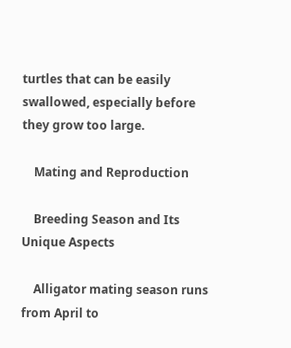turtles that can be easily swallowed, especially before they grow too large.

    Mating and Reproduction

    Breeding Season and Its Unique Aspects

    Alligator mating season runs from April to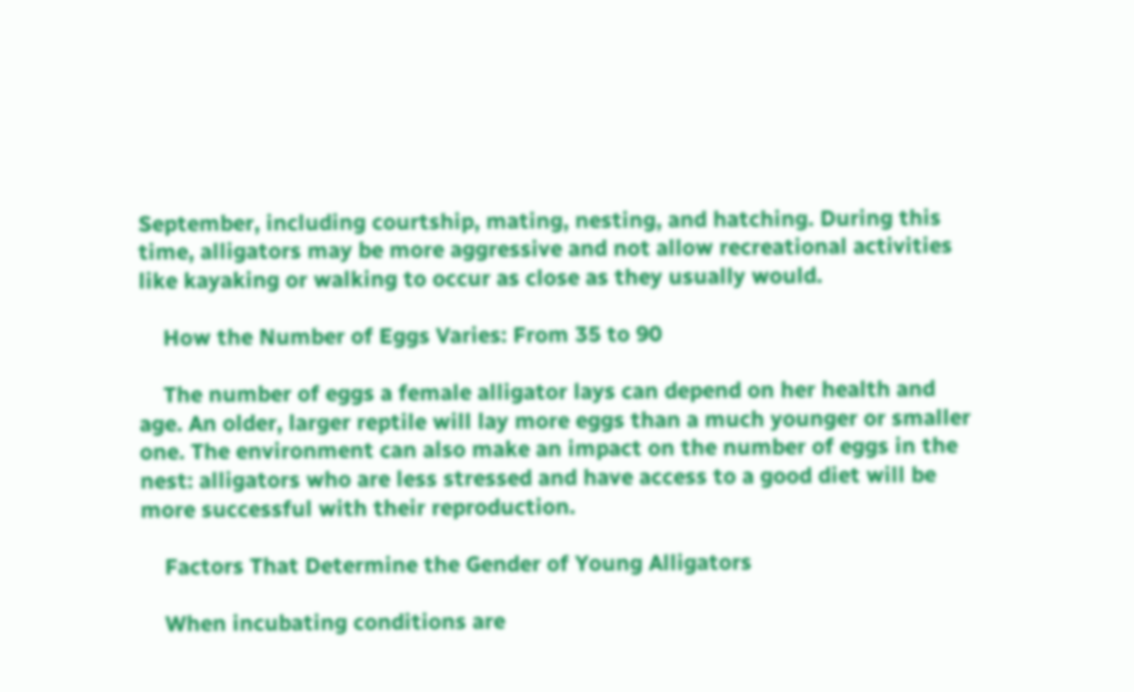September, including courtship, mating, nesting, and hatching. During this time, alligators may be more aggressive and not allow recreational activities like kayaking or walking to occur as close as they usually would.

    How the Number of Eggs Varies: From 35 to 90

    The number of eggs a female alligator lays can depend on her health and age. An older, larger reptile will lay more eggs than a much younger or smaller one. The environment can also make an impact on the number of eggs in the nest: alligators who are less stressed and have access to a good diet will be more successful with their reproduction.

    Factors That Determine the Gender of Young Alligators

    When incubating conditions are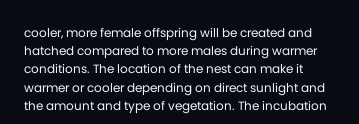cooler, more female offspring will be created and hatched compared to more males during warmer conditions. The location of the nest can make it warmer or cooler depending on direct sunlight and the amount and type of vegetation. The incubation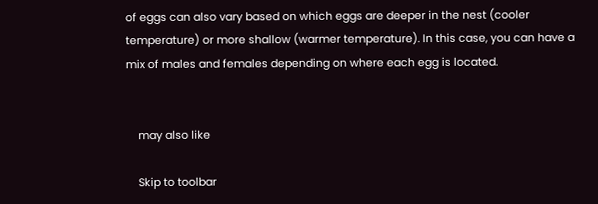of eggs can also vary based on which eggs are deeper in the nest (cooler temperature) or more shallow (warmer temperature). In this case, you can have a mix of males and females depending on where each egg is located.


    may also like

    Skip to toolbar